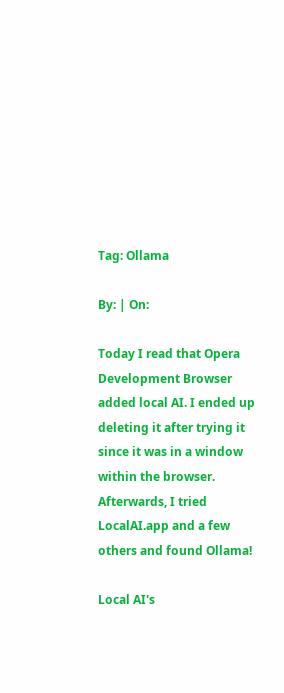Tag: Ollama

By: | On:

Today I read that Opera Development Browser added local AI. I ended up deleting it after trying it since it was in a window within the browser. Afterwards, I tried LocalAI.app and a few others and found Ollama!

Local AI's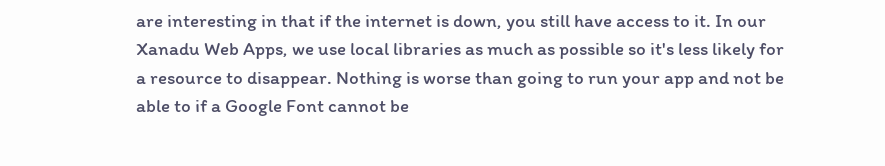are interesting in that if the internet is down, you still have access to it. In our Xanadu Web Apps, we use local libraries as much as possible so it's less likely for a resource to disappear. Nothing is worse than going to run your app and not be able to if a Google Font cannot be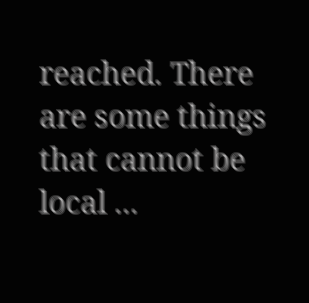reached. There are some things that cannot be local ...